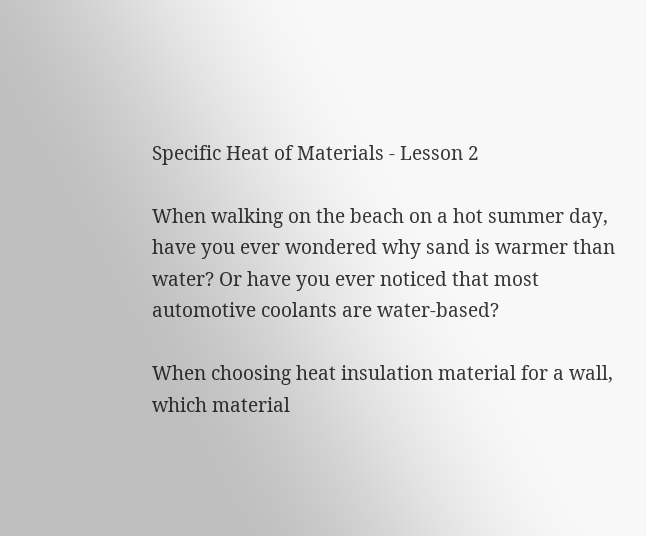Specific Heat of Materials - Lesson 2

When walking on the beach on a hot summer day, have you ever wondered why sand is warmer than water? Or have you ever noticed that most automotive coolants are water-based?

When choosing heat insulation material for a wall, which material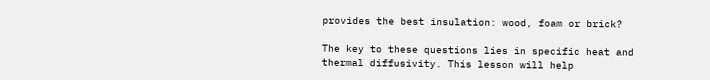provides the best insulation: wood, foam or brick?

The key to these questions lies in specific heat and thermal diffusivity. This lesson will help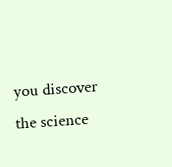you discover the science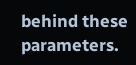behind these parameters.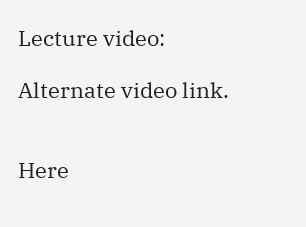Lecture video:

Alternate video link.


Here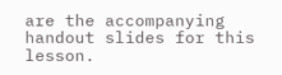are the accompanying handout slides for this lesson.